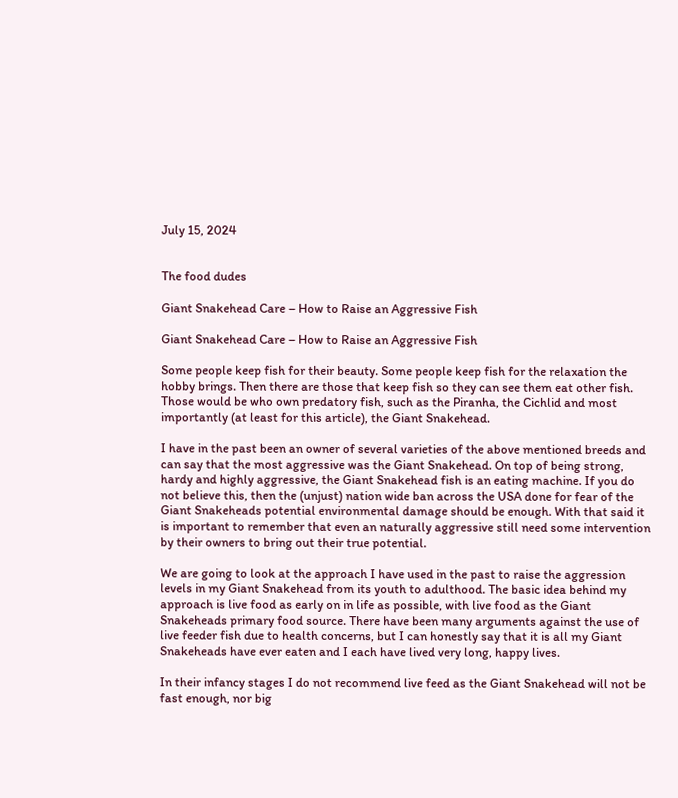July 15, 2024


The food dudes

Giant Snakehead Care – How to Raise an Aggressive Fish

Giant Snakehead Care – How to Raise an Aggressive Fish

Some people keep fish for their beauty. Some people keep fish for the relaxation the hobby brings. Then there are those that keep fish so they can see them eat other fish. Those would be who own predatory fish, such as the Piranha, the Cichlid and most importantly (at least for this article), the Giant Snakehead.

I have in the past been an owner of several varieties of the above mentioned breeds and can say that the most aggressive was the Giant Snakehead. On top of being strong, hardy and highly aggressive, the Giant Snakehead fish is an eating machine. If you do not believe this, then the (unjust) nation wide ban across the USA done for fear of the Giant Snakeheads potential environmental damage should be enough. With that said it is important to remember that even an naturally aggressive still need some intervention by their owners to bring out their true potential.

We are going to look at the approach I have used in the past to raise the aggression levels in my Giant Snakehead from its youth to adulthood. The basic idea behind my approach is live food as early on in life as possible, with live food as the Giant Snakeheads primary food source. There have been many arguments against the use of live feeder fish due to health concerns, but I can honestly say that it is all my Giant Snakeheads have ever eaten and I each have lived very long, happy lives.

In their infancy stages I do not recommend live feed as the Giant Snakehead will not be fast enough, nor big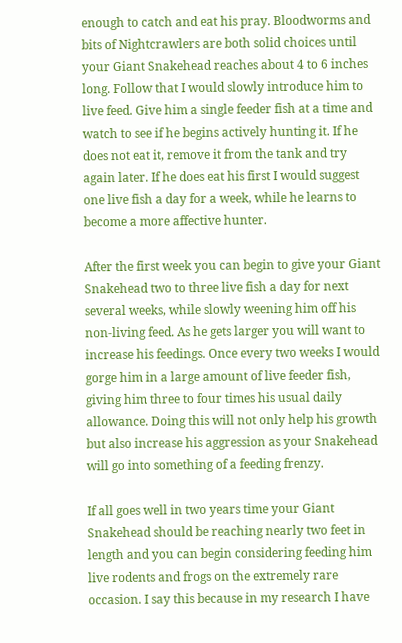enough to catch and eat his pray. Bloodworms and bits of Nightcrawlers are both solid choices until your Giant Snakehead reaches about 4 to 6 inches long. Follow that I would slowly introduce him to live feed. Give him a single feeder fish at a time and watch to see if he begins actively hunting it. If he does not eat it, remove it from the tank and try again later. If he does eat his first I would suggest one live fish a day for a week, while he learns to become a more affective hunter.

After the first week you can begin to give your Giant Snakehead two to three live fish a day for next several weeks, while slowly weening him off his non-living feed. As he gets larger you will want to increase his feedings. Once every two weeks I would gorge him in a large amount of live feeder fish, giving him three to four times his usual daily allowance. Doing this will not only help his growth but also increase his aggression as your Snakehead will go into something of a feeding frenzy.

If all goes well in two years time your Giant Snakehead should be reaching nearly two feet in length and you can begin considering feeding him live rodents and frogs on the extremely rare occasion. I say this because in my research I have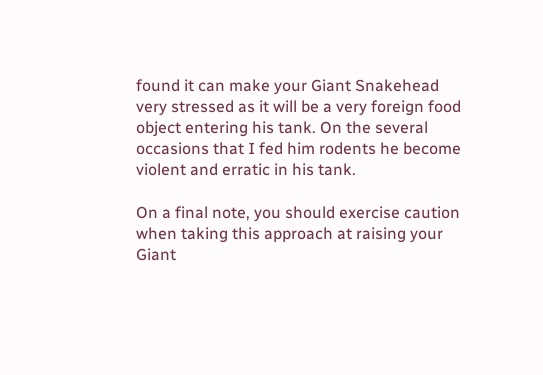found it can make your Giant Snakehead very stressed as it will be a very foreign food object entering his tank. On the several occasions that I fed him rodents he become violent and erratic in his tank.

On a final note, you should exercise caution when taking this approach at raising your Giant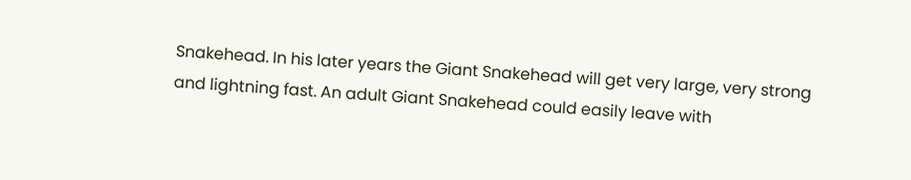Snakehead. In his later years the Giant Snakehead will get very large, very strong and lightning fast. An adult Giant Snakehead could easily leave with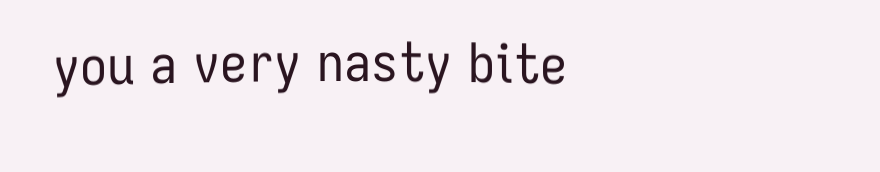you a very nasty bite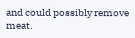and could possibly remove meat.